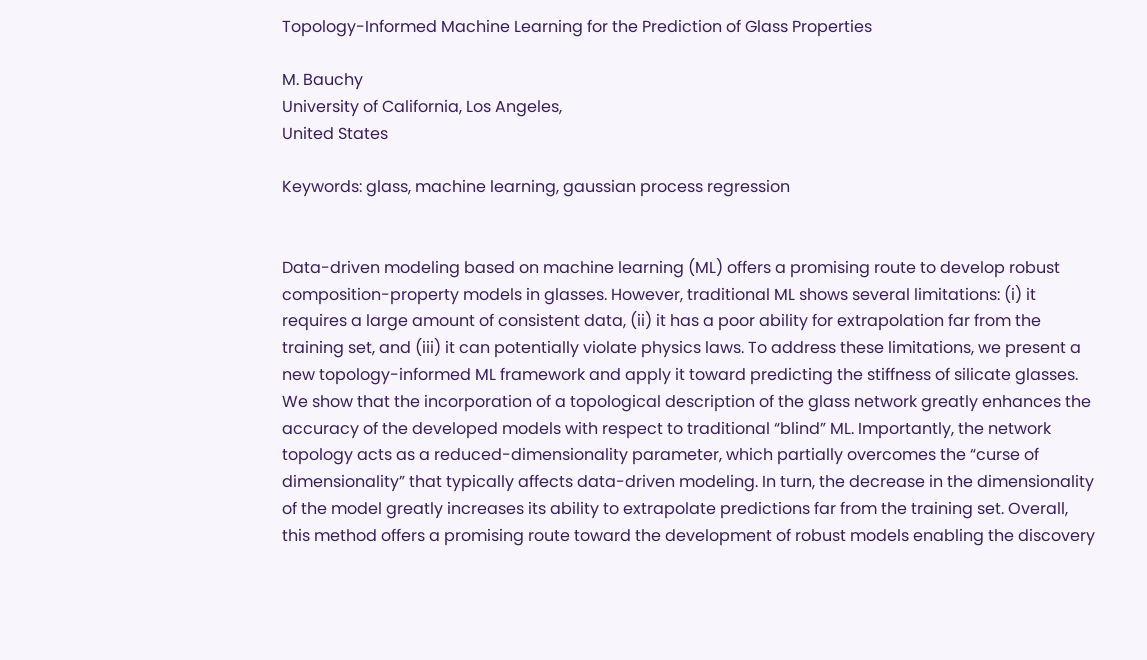Topology-Informed Machine Learning for the Prediction of Glass Properties

M. Bauchy
University of California, Los Angeles,
United States

Keywords: glass, machine learning, gaussian process regression


Data-driven modeling based on machine learning (ML) offers a promising route to develop robust composition-property models in glasses. However, traditional ML shows several limitations: (i) it requires a large amount of consistent data, (ii) it has a poor ability for extrapolation far from the training set, and (iii) it can potentially violate physics laws. To address these limitations, we present a new topology-informed ML framework and apply it toward predicting the stiffness of silicate glasses. We show that the incorporation of a topological description of the glass network greatly enhances the accuracy of the developed models with respect to traditional “blind” ML. Importantly, the network topology acts as a reduced-dimensionality parameter, which partially overcomes the “curse of dimensionality” that typically affects data-driven modeling. In turn, the decrease in the dimensionality of the model greatly increases its ability to extrapolate predictions far from the training set. Overall, this method offers a promising route toward the development of robust models enabling the discovery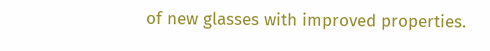of new glasses with improved properties.